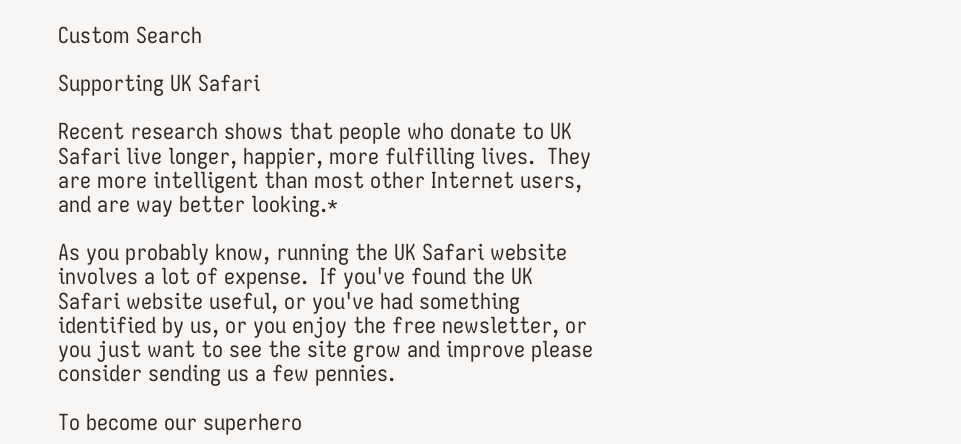Custom Search

Supporting UK Safari

Recent research shows that people who donate to UK Safari live longer, happier, more fulfilling lives.  They are more intelligent than most other Internet users, and are way better looking.*

As you probably know, running the UK Safari website involves a lot of expense.  If you've found the UK Safari website useful, or you've had something identified by us, or you enjoy the free newsletter, or you just want to see the site grow and improve please consider sending us a few pennies.

To become our superhero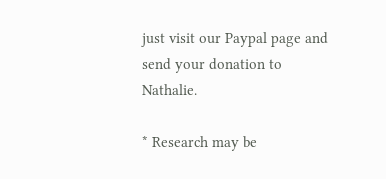just visit our Paypal page and send your donation to Nathalie.

* Research may be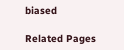biased

Related Pages